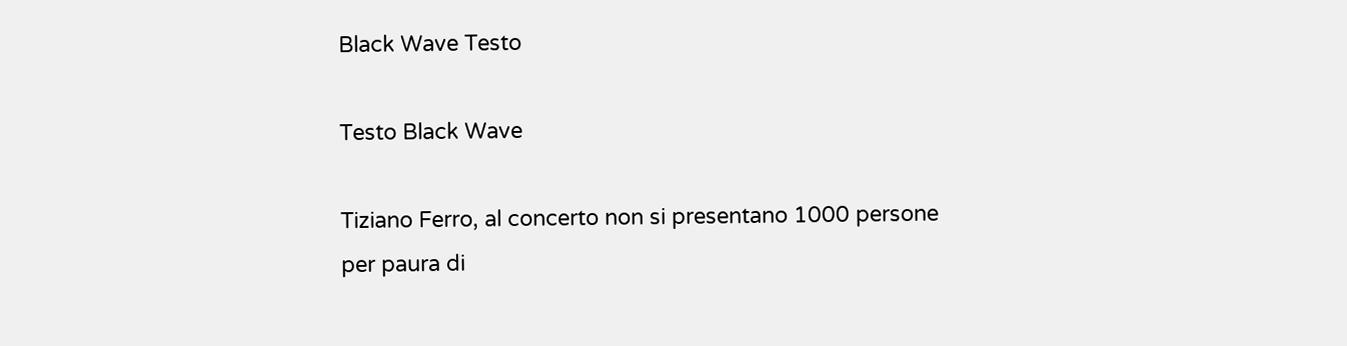Black Wave Testo

Testo Black Wave

Tiziano Ferro, al concerto non si presentano 1000 persone per paura di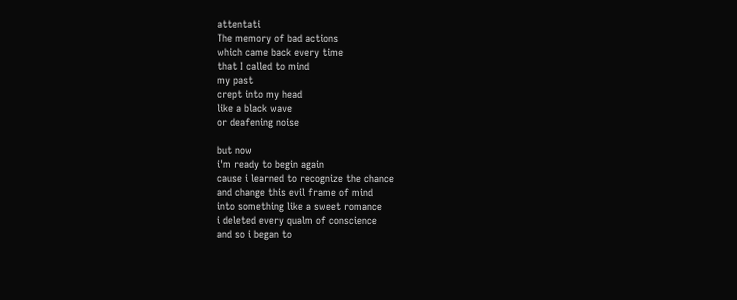attentati
The memory of bad actions
which came back every time
that I called to mind
my past
crept into my head
like a black wave
or deafening noise

but now
i'm ready to begin again
cause i learned to recognize the chance
and change this evil frame of mind
into something like a sweet romance
i deleted every qualm of conscience
and so i began to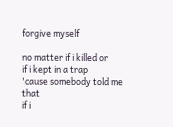forgive myself

no matter if i killed or
if i kept in a trap
'cause somebody told me that
if i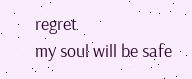regret
my soul will be safe